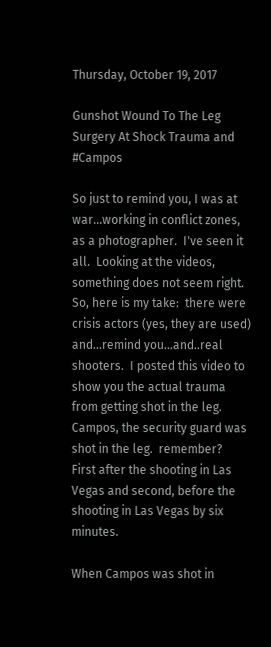Thursday, October 19, 2017

Gunshot Wound To The Leg Surgery At Shock Trauma and #Campos

So just to remind you, I was at war...working in conflict zones, as a photographer.  I've seen it all.  Looking at the videos, something does not seem right.  So, here is my take:  there were crisis actors (yes, they are used) and...remind you...and..real shooters.  I posted this video to show you the actual trauma from getting shot in the leg.  Campos, the security guard was shot in the leg.  remember?  First after the shooting in Las Vegas and second, before the shooting in Las Vegas by six minutes.

When Campos was shot in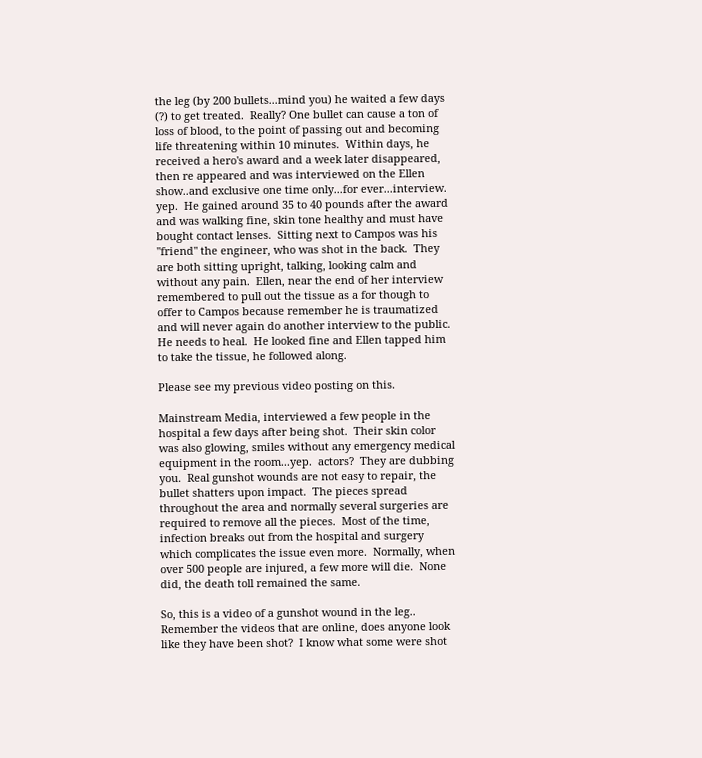the leg (by 200 bullets...mind you) he waited a few days (?) to get treated.  Really? One bullet can cause a ton of loss of blood, to the point of passing out and becoming life threatening within 10 minutes.  Within days, he received a hero's award and a week later disappeared, then re appeared and was interviewed on the Ellen show..and exclusive one time only...for ever...interview.  yep.  He gained around 35 to 40 pounds after the award and was walking fine, skin tone healthy and must have bought contact lenses.  Sitting next to Campos was his "friend" the engineer, who was shot in the back.  They are both sitting upright, talking, looking calm and without any pain.  Ellen, near the end of her interview remembered to pull out the tissue as a for though to offer to Campos because remember he is traumatized and will never again do another interview to the public.  He needs to heal.  He looked fine and Ellen tapped him to take the tissue, he followed along.

Please see my previous video posting on this.

Mainstream Media, interviewed a few people in the hospital a few days after being shot.  Their skin color was also glowing, smiles without any emergency medical equipment in the room...yep.  actors?  They are dubbing you.  Real gunshot wounds are not easy to repair, the bullet shatters upon impact.  The pieces spread throughout the area and normally several surgeries are required to remove all the pieces.  Most of the time, infection breaks out from the hospital and surgery which complicates the issue even more.  Normally, when over 500 people are injured, a few more will die.  None did, the death toll remained the same.

So, this is a video of a gunshot wound in the leg..  Remember the videos that are online, does anyone look like they have been shot?  I know what some were shot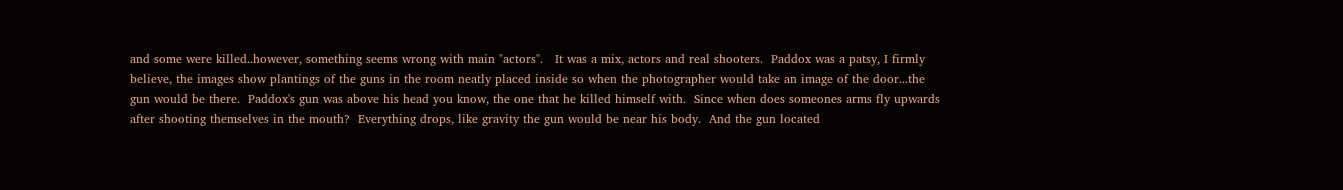and some were killed..however, something seems wrong with main "actors".   It was a mix, actors and real shooters.  Paddox was a patsy, I firmly believe, the images show plantings of the guns in the room neatly placed inside so when the photographer would take an image of the door...the gun would be there.  Paddox's gun was above his head you know, the one that he killed himself with.  Since when does someones arms fly upwards after shooting themselves in the mouth?  Everything drops, like gravity the gun would be near his body.  And the gun located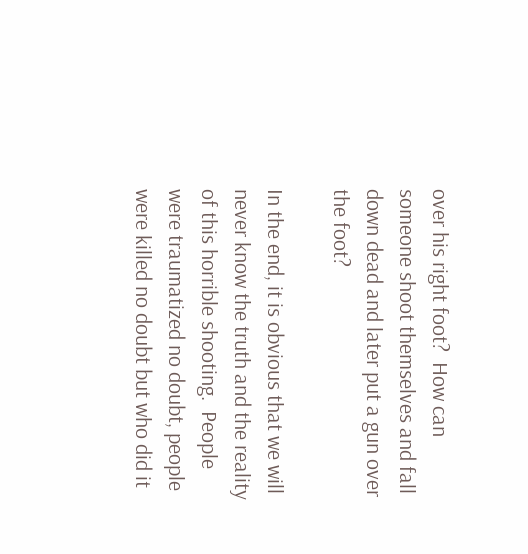over his right foot?  How can someone shoot themselves and fall down dead and later put a gun over the foot?

In the end, it is obvious that we will never know the truth and the reality of this horrible shooting.  People were traumatized no doubt, people were killed no doubt but who did it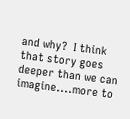and why?  I think that story goes deeper than we can imagine....more to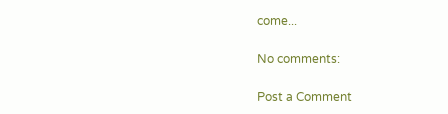come...

No comments:

Post a Comment